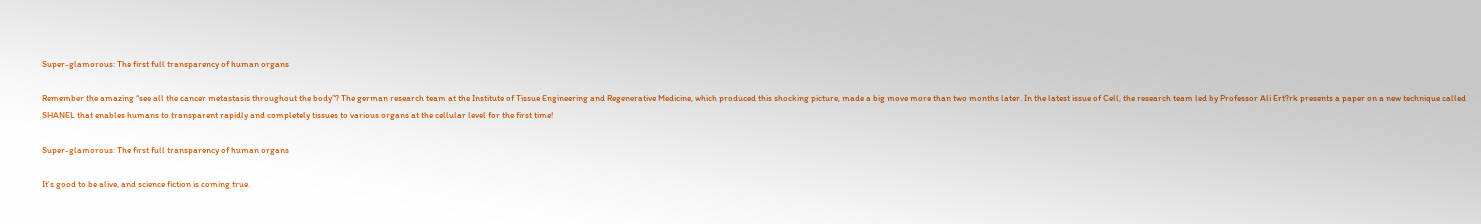Super-glamorous: The first full transparency of human organs

Remember the amazing “see all the cancer metastasis throughout the body”? The german research team at the Institute of Tissue Engineering and Regenerative Medicine, which produced this shocking picture, made a big move more than two months later. In the latest issue of Cell, the research team led by Professor Ali Ert?rk presents a paper on a new technique called SHANEL that enables humans to transparent rapidly and completely tissues to various organs at the cellular level for the first time!

Super-glamorous: The first full transparency of human organs

It’s good to be alive, and science fiction is coming true.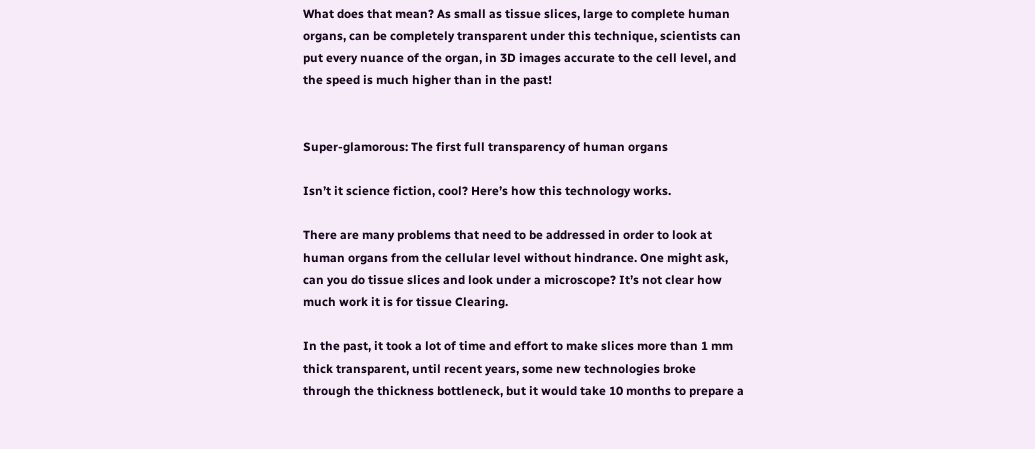What does that mean? As small as tissue slices, large to complete human organs, can be completely transparent under this technique, scientists can put every nuance of the organ, in 3D images accurate to the cell level, and the speed is much higher than in the past!


Super-glamorous: The first full transparency of human organs

Isn’t it science fiction, cool? Here’s how this technology works.

There are many problems that need to be addressed in order to look at human organs from the cellular level without hindrance. One might ask, can you do tissue slices and look under a microscope? It’s not clear how much work it is for tissue Clearing.

In the past, it took a lot of time and effort to make slices more than 1 mm thick transparent, until recent years, some new technologies broke through the thickness bottleneck, but it would take 10 months to prepare a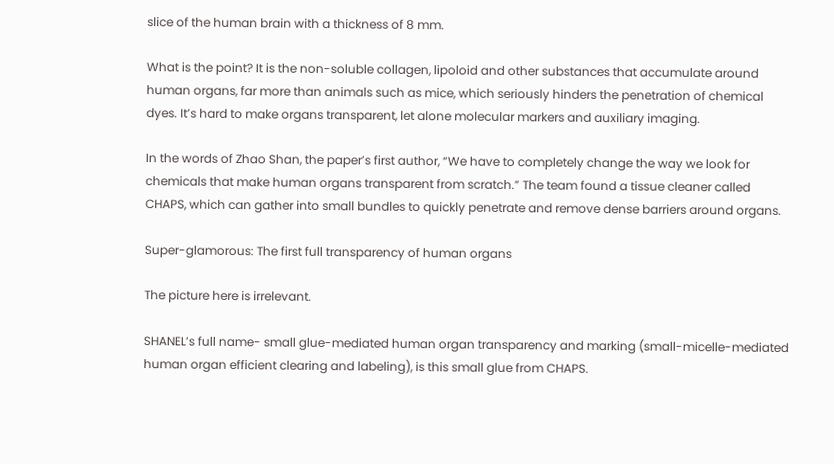slice of the human brain with a thickness of 8 mm.

What is the point? It is the non-soluble collagen, lipoloid and other substances that accumulate around human organs, far more than animals such as mice, which seriously hinders the penetration of chemical dyes. It’s hard to make organs transparent, let alone molecular markers and auxiliary imaging.

In the words of Zhao Shan, the paper’s first author, “We have to completely change the way we look for chemicals that make human organs transparent from scratch.” The team found a tissue cleaner called CHAPS, which can gather into small bundles to quickly penetrate and remove dense barriers around organs.

Super-glamorous: The first full transparency of human organs

The picture here is irrelevant.

SHANEL’s full name- small glue-mediated human organ transparency and marking (small-micelle-mediated human organ efficient clearing and labeling), is this small glue from CHAPS.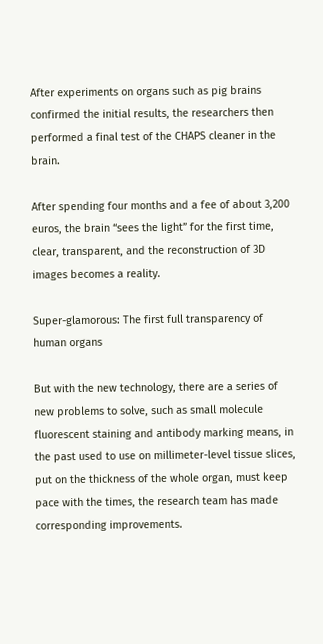After experiments on organs such as pig brains confirmed the initial results, the researchers then performed a final test of the CHAPS cleaner in the brain.

After spending four months and a fee of about 3,200 euros, the brain “sees the light” for the first time, clear, transparent, and the reconstruction of 3D images becomes a reality.

Super-glamorous: The first full transparency of human organs

But with the new technology, there are a series of new problems to solve, such as small molecule fluorescent staining and antibody marking means, in the past used to use on millimeter-level tissue slices, put on the thickness of the whole organ, must keep pace with the times, the research team has made corresponding improvements.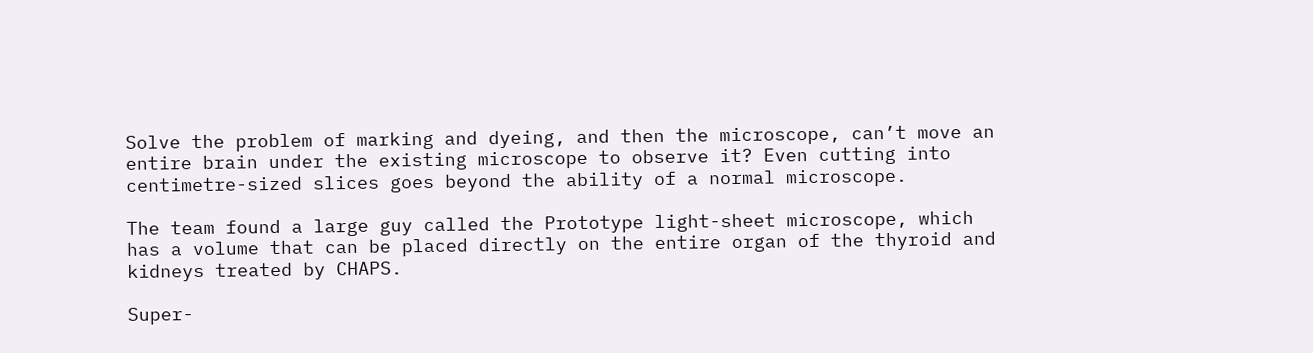Solve the problem of marking and dyeing, and then the microscope, can’t move an entire brain under the existing microscope to observe it? Even cutting into centimetre-sized slices goes beyond the ability of a normal microscope.

The team found a large guy called the Prototype light-sheet microscope, which has a volume that can be placed directly on the entire organ of the thyroid and kidneys treated by CHAPS.

Super-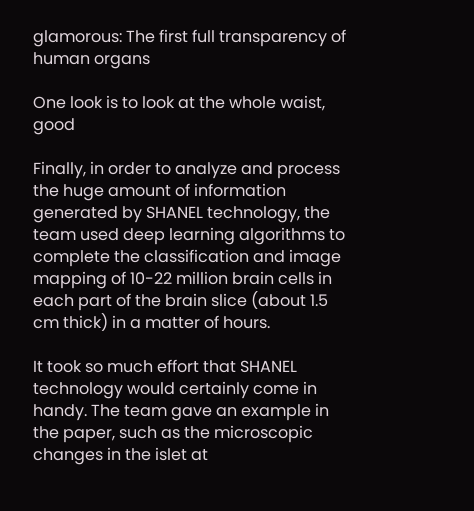glamorous: The first full transparency of human organs

One look is to look at the whole waist, good

Finally, in order to analyze and process the huge amount of information generated by SHANEL technology, the team used deep learning algorithms to complete the classification and image mapping of 10-22 million brain cells in each part of the brain slice (about 1.5 cm thick) in a matter of hours.

It took so much effort that SHANEL technology would certainly come in handy. The team gave an example in the paper, such as the microscopic changes in the islet at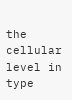the cellular level in type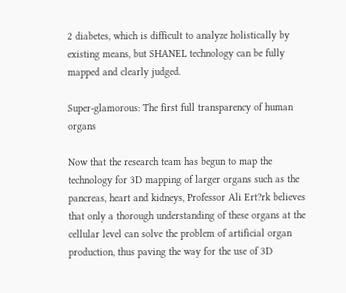2 diabetes, which is difficult to analyze holistically by existing means, but SHANEL technology can be fully mapped and clearly judged.

Super-glamorous: The first full transparency of human organs

Now that the research team has begun to map the technology for 3D mapping of larger organs such as the pancreas, heart and kidneys, Professor Ali Ert?rk believes that only a thorough understanding of these organs at the cellular level can solve the problem of artificial organ production, thus paving the way for the use of 3D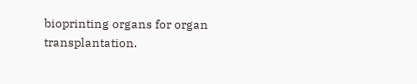bioprinting organs for organ transplantation.